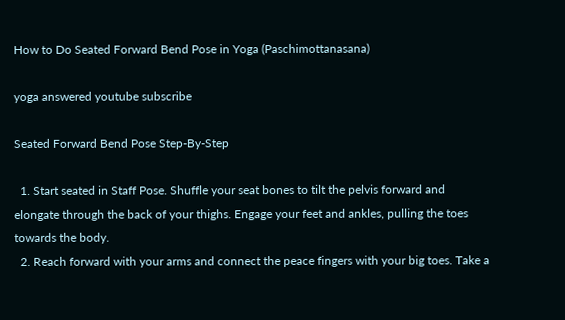How to Do Seated Forward Bend Pose in Yoga (Paschimottanasana)

yoga answered youtube subscribe

Seated Forward Bend Pose Step-By-Step

  1. Start seated in Staff Pose. Shuffle your seat bones to tilt the pelvis forward and elongate through the back of your thighs. Engage your feet and ankles, pulling the toes towards the body.
  2. Reach forward with your arms and connect the peace fingers with your big toes. Take a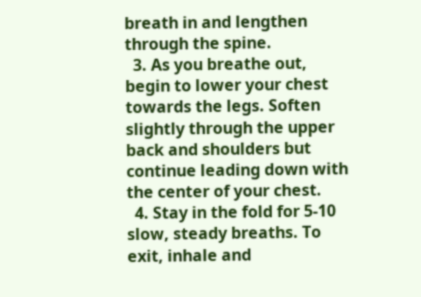breath in and lengthen through the spine.
  3. As you breathe out, begin to lower your chest towards the legs. Soften slightly through the upper back and shoulders but continue leading down with the center of your chest.
  4. Stay in the fold for 5-10 slow, steady breaths. To exit, inhale and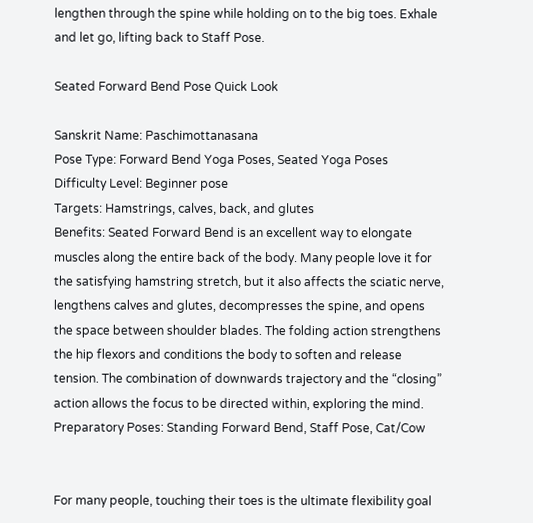lengthen through the spine while holding on to the big toes. Exhale and let go, lifting back to Staff Pose.

Seated Forward Bend Pose Quick Look

Sanskrit Name: Paschimottanasana
Pose Type: Forward Bend Yoga Poses, Seated Yoga Poses
Difficulty Level: Beginner pose
Targets: Hamstrings, calves, back, and glutes
Benefits: Seated Forward Bend is an excellent way to elongate muscles along the entire back of the body. Many people love it for the satisfying hamstring stretch, but it also affects the sciatic nerve, lengthens calves and glutes, decompresses the spine, and opens the space between shoulder blades. The folding action strengthens the hip flexors and conditions the body to soften and release tension. The combination of downwards trajectory and the “closing” action allows the focus to be directed within, exploring the mind.
Preparatory Poses: Standing Forward Bend, Staff Pose, Cat/Cow


For many people, touching their toes is the ultimate flexibility goal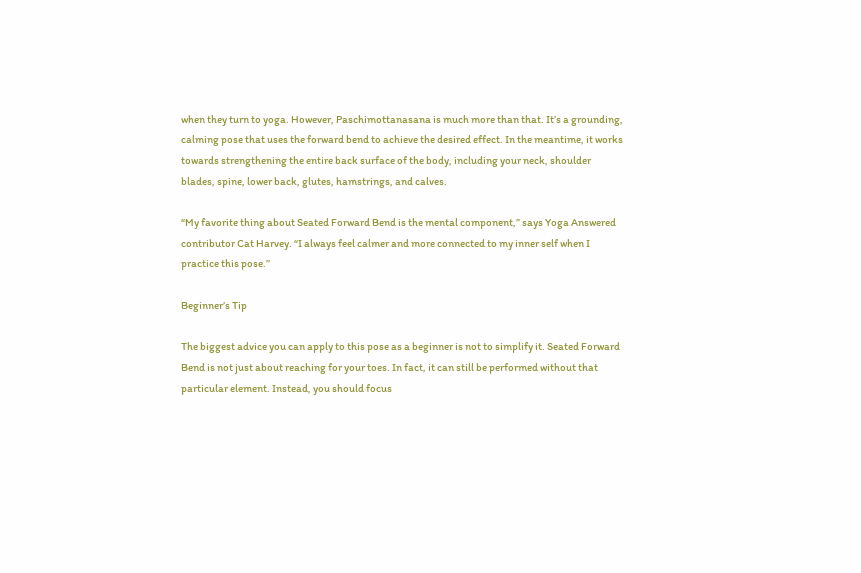when they turn to yoga. However, Paschimottanasana is much more than that. It’s a grounding, calming pose that uses the forward bend to achieve the desired effect. In the meantime, it works towards strengthening the entire back surface of the body, including your neck, shoulder blades, spine, lower back, glutes, hamstrings, and calves.

“My favorite thing about Seated Forward Bend is the mental component,” says Yoga Answered contributor Cat Harvey. “I always feel calmer and more connected to my inner self when I practice this pose.”

Beginner’s Tip

The biggest advice you can apply to this pose as a beginner is not to simplify it. Seated Forward Bend is not just about reaching for your toes. In fact, it can still be performed without that particular element. Instead, you should focus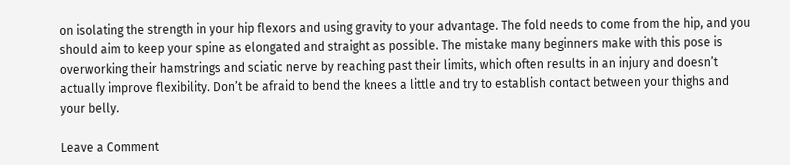on isolating the strength in your hip flexors and using gravity to your advantage. The fold needs to come from the hip, and you should aim to keep your spine as elongated and straight as possible. The mistake many beginners make with this pose is overworking their hamstrings and sciatic nerve by reaching past their limits, which often results in an injury and doesn’t actually improve flexibility. Don’t be afraid to bend the knees a little and try to establish contact between your thighs and your belly.

Leave a Comment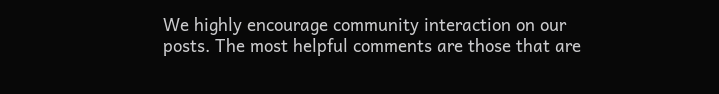We highly encourage community interaction on our posts. The most helpful comments are those that are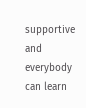supportive and everybody can learn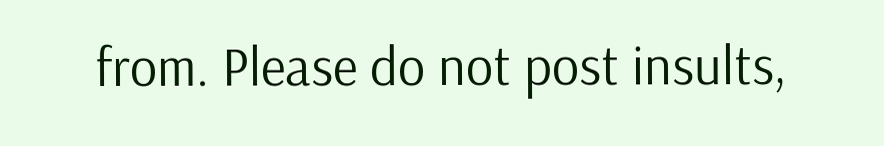from. Please do not post insults,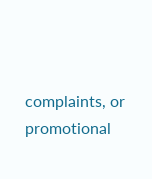complaints, or promotional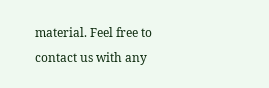material. Feel free to contact us with any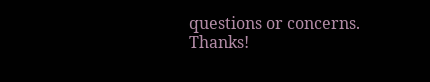questions or concerns. Thanks!